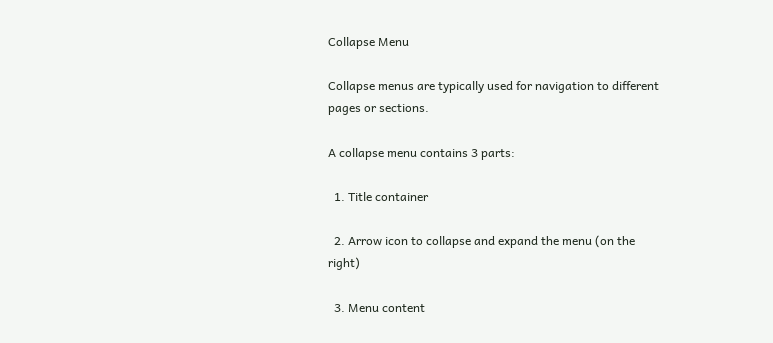Collapse Menu

Collapse menus are typically used for navigation to different pages or sections.

A collapse menu contains 3 parts:

  1. Title container

  2. Arrow icon to collapse and expand the menu (on the right)

  3. Menu content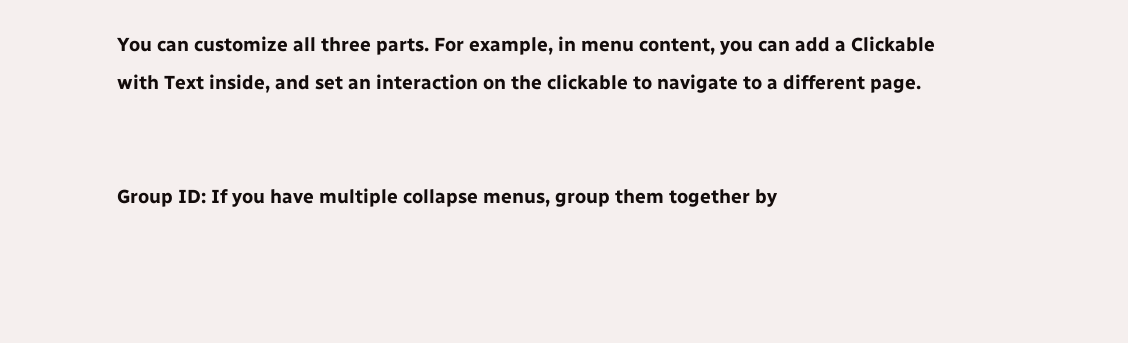You can customize all three parts. For example, in menu content, you can add a Clickable with Text inside, and set an interaction on the clickable to navigate to a different page.


Group ID: If you have multiple collapse menus, group them together by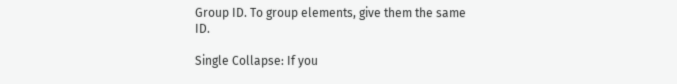Group ID. To group elements, give them the same ID.

Single Collapse: If you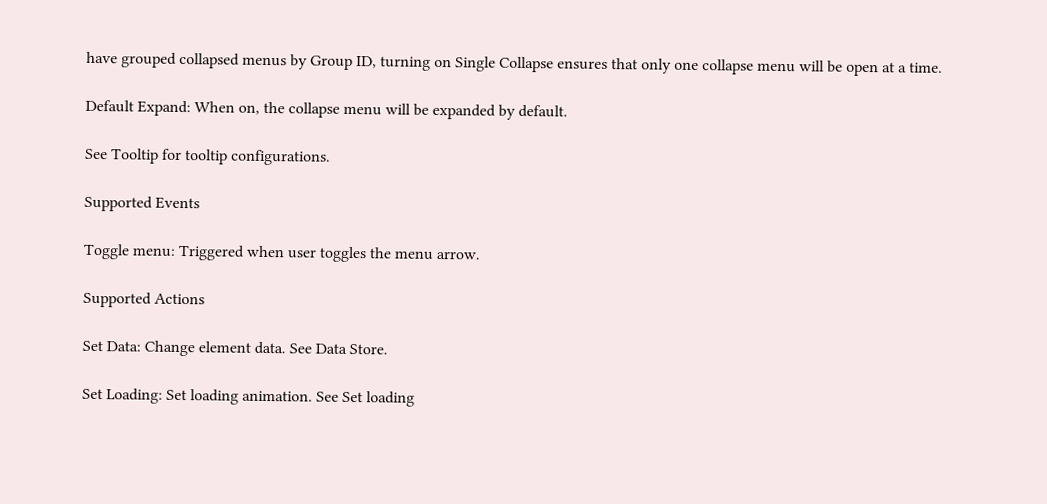have grouped collapsed menus by Group ID, turning on Single Collapse ensures that only one collapse menu will be open at a time.

Default Expand: When on, the collapse menu will be expanded by default.

See Tooltip for tooltip configurations.

Supported Events

Toggle menu: Triggered when user toggles the menu arrow.

Supported Actions

Set Data: Change element data. See Data Store.

Set Loading: Set loading animation. See Set loading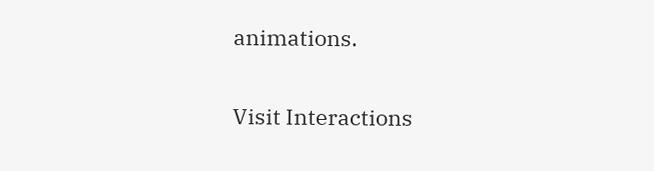animations.

Visit Interactions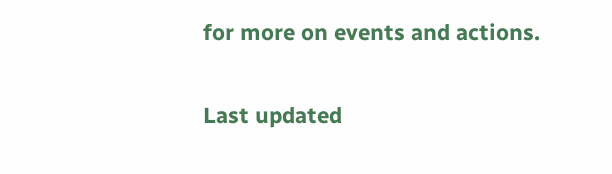for more on events and actions.

Last updated